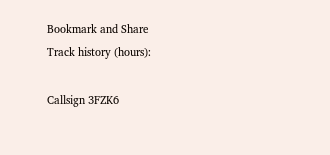Bookmark and Share
Track history (hours):

Callsign 3FZK6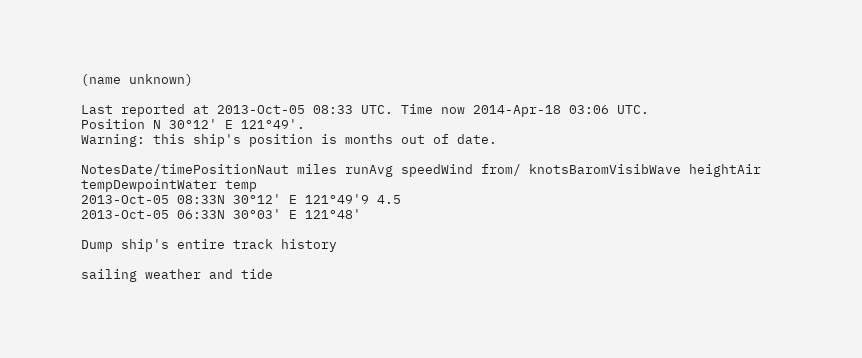(name unknown)

Last reported at 2013-Oct-05 08:33 UTC. Time now 2014-Apr-18 03:06 UTC.
Position N 30°12' E 121°49'.
Warning: this ship's position is months out of date.

NotesDate/timePositionNaut miles runAvg speedWind from/ knotsBaromVisibWave heightAir tempDewpointWater temp
2013-Oct-05 08:33N 30°12' E 121°49'9 4.5
2013-Oct-05 06:33N 30°03' E 121°48'

Dump ship's entire track history

sailing weather and tide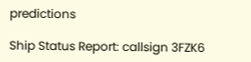predictions

Ship Status Report: callsign 3FZK6